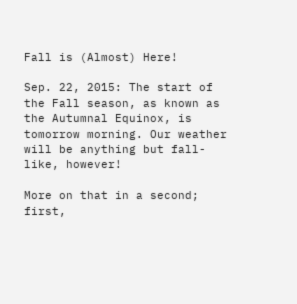Fall is (Almost) Here!

Sep. 22, 2015: The start of the Fall season, as known as the Autumnal Equinox, is tomorrow morning. Our weather will be anything but fall-like, however!

More on that in a second; first,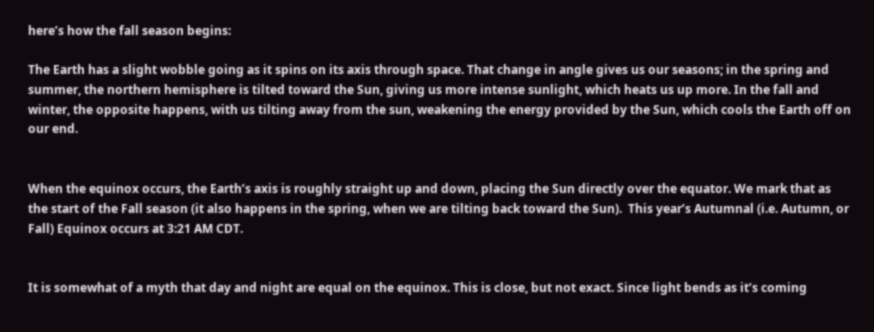here’s how the fall season begins:

The Earth has a slight wobble going as it spins on its axis through space. That change in angle gives us our seasons; in the spring and summer, the northern hemisphere is tilted toward the Sun, giving us more intense sunlight, which heats us up more. In the fall and winter, the opposite happens, with us tilting away from the sun, weakening the energy provided by the Sun, which cools the Earth off on our end.


When the equinox occurs, the Earth’s axis is roughly straight up and down, placing the Sun directly over the equator. We mark that as the start of the Fall season (it also happens in the spring, when we are tilting back toward the Sun).  This year’s Autumnal (i.e. Autumn, or Fall) Equinox occurs at 3:21 AM CDT.


It is somewhat of a myth that day and night are equal on the equinox. This is close, but not exact. Since light bends as it’s coming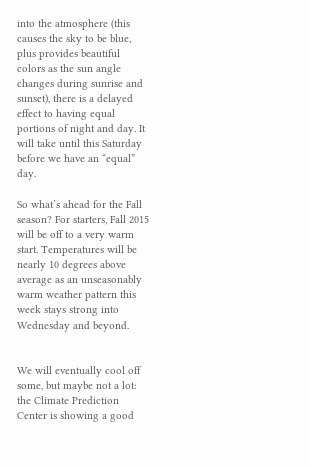into the atmosphere (this causes the sky to be blue, plus provides beautiful colors as the sun angle changes during sunrise and sunset), there is a delayed effect to having equal portions of night and day. It will take until this Saturday before we have an “equal” day.

So what’s ahead for the Fall season? For starters, Fall 2015 will be off to a very warm start. Temperatures will be nearly 10 degrees above average as an unseasonably warm weather pattern this week stays strong into Wednesday and beyond.


We will eventually cool off some, but maybe not a lot: the Climate Prediction Center is showing a good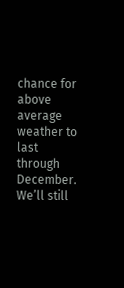chance for above average weather to last through December. We’ll still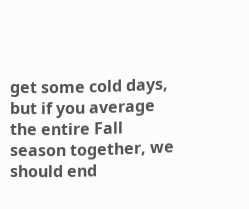get some cold days, but if you average the entire Fall season together, we should end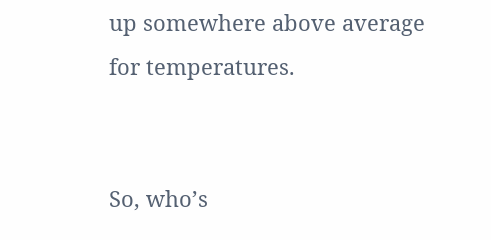up somewhere above average for temperatures.


So, who’s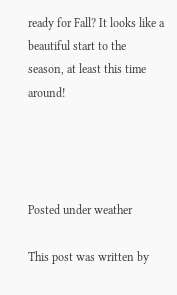ready for Fall? It looks like a beautiful start to the season, at least this time around!




Posted under weather

This post was written by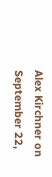Alex Kirchner on September 22,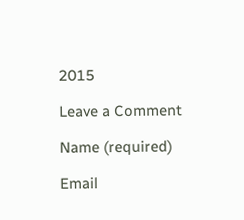2015

Leave a Comment

Name (required)

Email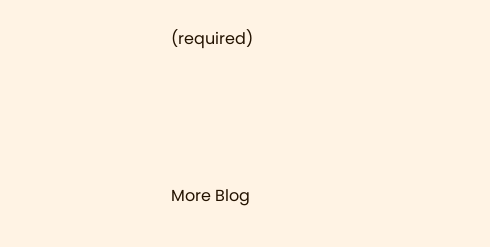(required)




More Blog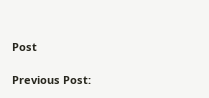Post

Previous Post: